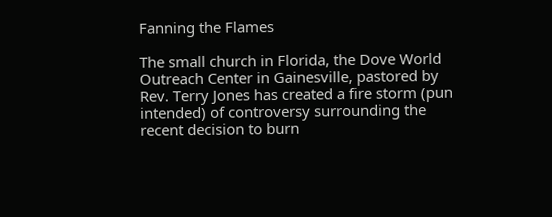Fanning the Flames

The small church in Florida, the Dove World Outreach Center in Gainesville, pastored by Rev. Terry Jones has created a fire storm (pun intended) of controversy surrounding the recent decision to burn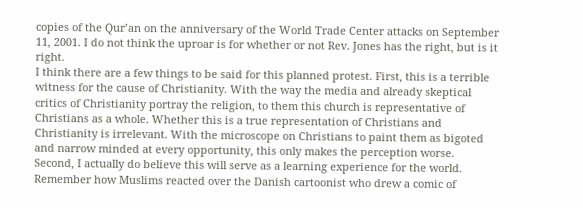copies of the Qur’an on the anniversary of the World Trade Center attacks on September 11, 2001. I do not think the uproar is for whether or not Rev. Jones has the right, but is it right.
I think there are a few things to be said for this planned protest. First, this is a terrible witness for the cause of Christianity. With the way the media and already skeptical critics of Christianity portray the religion, to them this church is representative of Christians as a whole. Whether this is a true representation of Christians and Christianity is irrelevant. With the microscope on Christians to paint them as bigoted and narrow minded at every opportunity, this only makes the perception worse.
Second, I actually do believe this will serve as a learning experience for the world. Remember how Muslims reacted over the Danish cartoonist who drew a comic of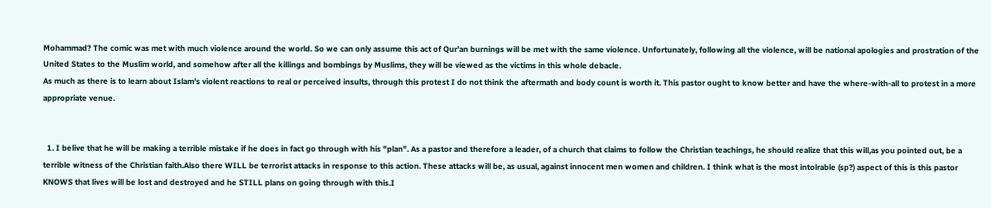Mohammad? The comic was met with much violence around the world. So we can only assume this act of Qur’an burnings will be met with the same violence. Unfortunately, following all the violence, will be national apologies and prostration of the United States to the Muslim world, and somehow after all the killings and bombings by Muslims, they will be viewed as the victims in this whole debacle.
As much as there is to learn about Islam’s violent reactions to real or perceived insults, through this protest I do not think the aftermath and body count is worth it. This pastor ought to know better and have the where-with-all to protest in a more appropriate venue.


  1. I belive that he will be making a terrible mistake if he does in fact go through with his "plan". As a pastor and therefore a leader, of a church that claims to follow the Christian teachings, he should realize that this will,as you pointed out, be a terrible witness of the Christian faith.Also there WILL be terrorist attacks in response to this action. These attacks will be, as usual, against innocent men women and children. I think what is the most intolrable (sp?) aspect of this is this pastor KNOWS that lives will be lost and destroyed and he STILL plans on going through with this.I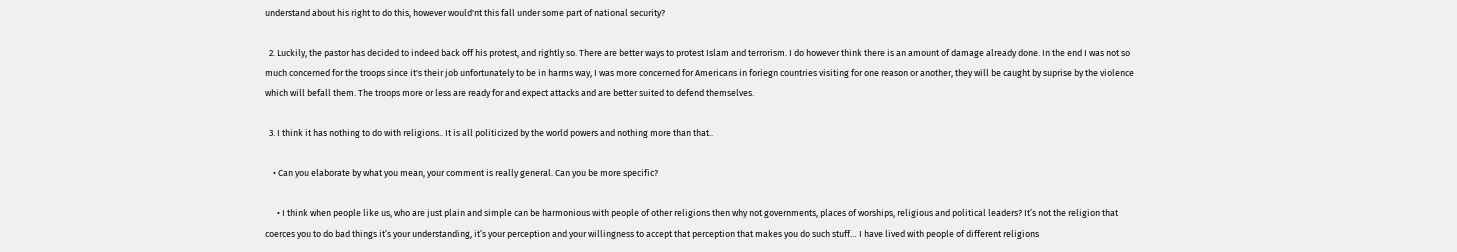understand about his right to do this, however would'nt this fall under some part of national security?

  2. Luckily, the pastor has decided to indeed back off his protest, and rightly so. There are better ways to protest Islam and terrorism. I do however think there is an amount of damage already done. In the end I was not so much concerned for the troops since it's their job unfortunately to be in harms way, I was more concerned for Americans in foriegn countries visiting for one reason or another, they will be caught by suprise by the violence which will befall them. The troops more or less are ready for and expect attacks and are better suited to defend themselves.

  3. I think it has nothing to do with religions.. It is all politicized by the world powers and nothing more than that..

    • Can you elaborate by what you mean, your comment is really general. Can you be more specific?

      • I think when people like us, who are just plain and simple can be harmonious with people of other religions then why not governments, places of worships, religious and political leaders? It’s not the religion that coerces you to do bad things it’s your understanding, it’s your perception and your willingness to accept that perception that makes you do such stuff… I have lived with people of different religions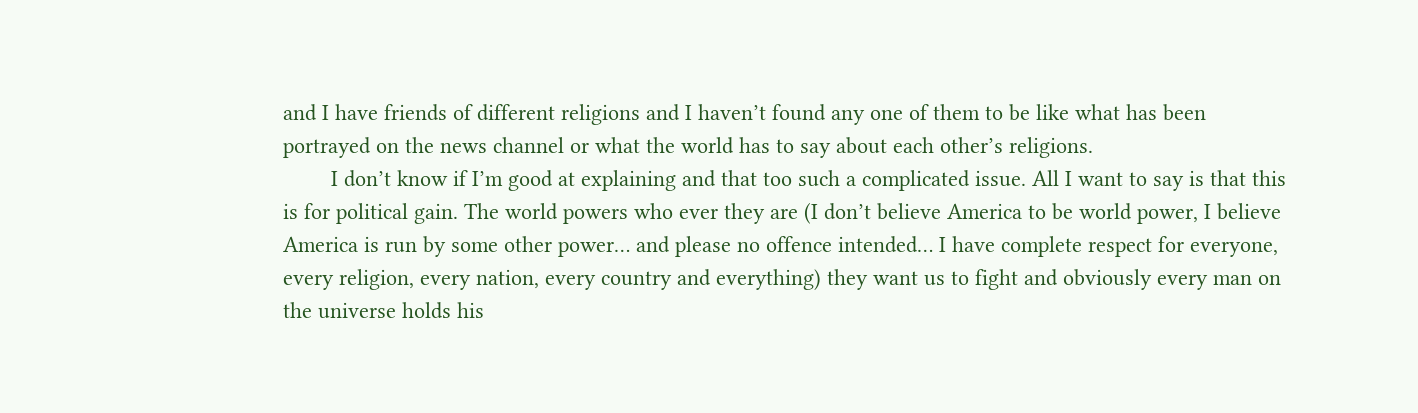and I have friends of different religions and I haven’t found any one of them to be like what has been portrayed on the news channel or what the world has to say about each other’s religions.
        I don’t know if I’m good at explaining and that too such a complicated issue. All I want to say is that this is for political gain. The world powers who ever they are (I don’t believe America to be world power, I believe America is run by some other power… and please no offence intended… I have complete respect for everyone, every religion, every nation, every country and everything) they want us to fight and obviously every man on the universe holds his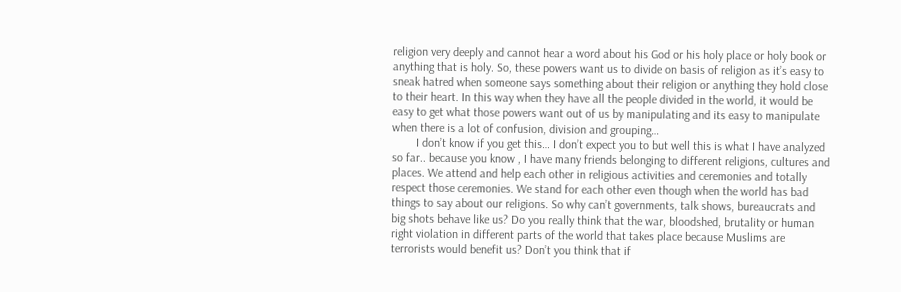religion very deeply and cannot hear a word about his God or his holy place or holy book or anything that is holy. So, these powers want us to divide on basis of religion as it’s easy to sneak hatred when someone says something about their religion or anything they hold close to their heart. In this way when they have all the people divided in the world, it would be easy to get what those powers want out of us by manipulating and its easy to manipulate when there is a lot of confusion, division and grouping…
        I don’t know if you get this… I don’t expect you to but well this is what I have analyzed so far.. because you know , I have many friends belonging to different religions, cultures and places. We attend and help each other in religious activities and ceremonies and totally respect those ceremonies. We stand for each other even though when the world has bad things to say about our religions. So why can’t governments, talk shows, bureaucrats and big shots behave like us? Do you really think that the war, bloodshed, brutality or human right violation in different parts of the world that takes place because Muslims are terrorists would benefit us? Don’t you think that if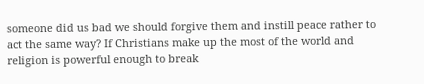someone did us bad we should forgive them and instill peace rather to act the same way? If Christians make up the most of the world and religion is powerful enough to break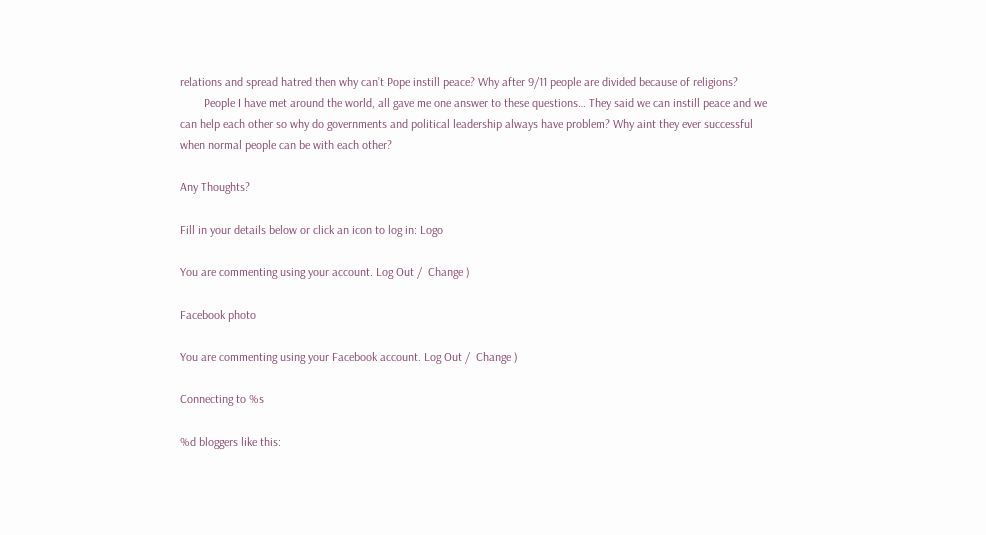relations and spread hatred then why can’t Pope instill peace? Why after 9/11 people are divided because of religions?
        People I have met around the world, all gave me one answer to these questions… They said we can instill peace and we can help each other so why do governments and political leadership always have problem? Why aint they ever successful when normal people can be with each other?

Any Thoughts?

Fill in your details below or click an icon to log in: Logo

You are commenting using your account. Log Out /  Change )

Facebook photo

You are commenting using your Facebook account. Log Out /  Change )

Connecting to %s

%d bloggers like this: